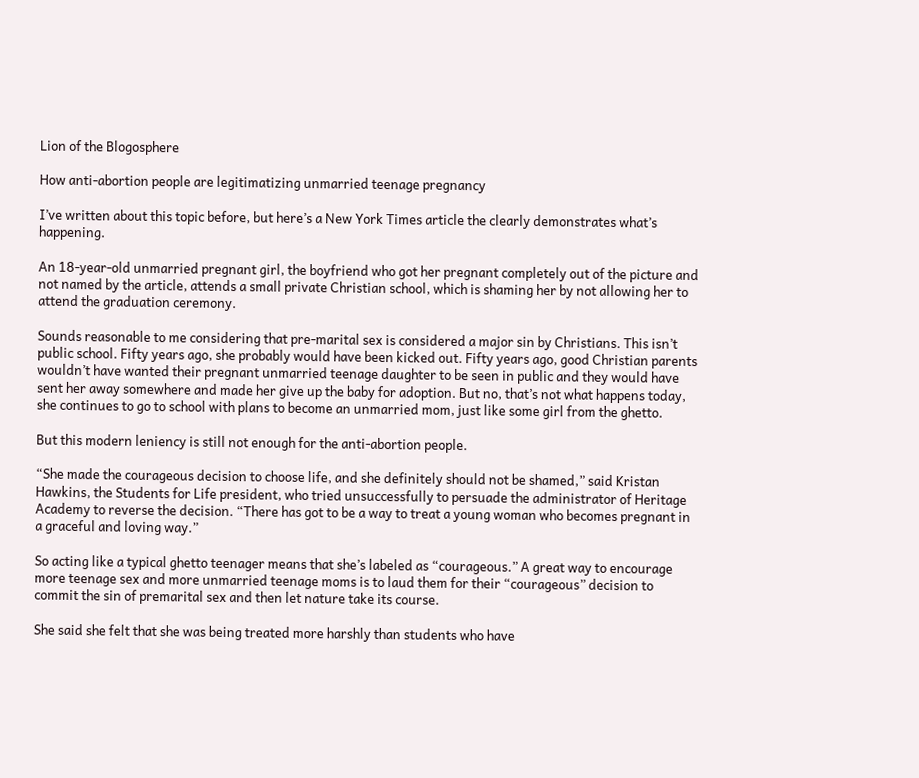Lion of the Blogosphere

How anti-abortion people are legitimatizing unmarried teenage pregnancy

I’ve written about this topic before, but here’s a New York Times article the clearly demonstrates what’s happening.

An 18-year-old unmarried pregnant girl, the boyfriend who got her pregnant completely out of the picture and not named by the article, attends a small private Christian school, which is shaming her by not allowing her to attend the graduation ceremony.

Sounds reasonable to me considering that pre-marital sex is considered a major sin by Christians. This isn’t public school. Fifty years ago, she probably would have been kicked out. Fifty years ago, good Christian parents wouldn’t have wanted their pregnant unmarried teenage daughter to be seen in public and they would have sent her away somewhere and made her give up the baby for adoption. But no, that’s not what happens today, she continues to go to school with plans to become an unmarried mom, just like some girl from the ghetto.

But this modern leniency is still not enough for the anti-abortion people.

“She made the courageous decision to choose life, and she definitely should not be shamed,” said Kristan Hawkins, the Students for Life president, who tried unsuccessfully to persuade the administrator of Heritage Academy to reverse the decision. “There has got to be a way to treat a young woman who becomes pregnant in a graceful and loving way.”

So acting like a typical ghetto teenager means that she’s labeled as “courageous.” A great way to encourage more teenage sex and more unmarried teenage moms is to laud them for their “courageous” decision to commit the sin of premarital sex and then let nature take its course.

She said she felt that she was being treated more harshly than students who have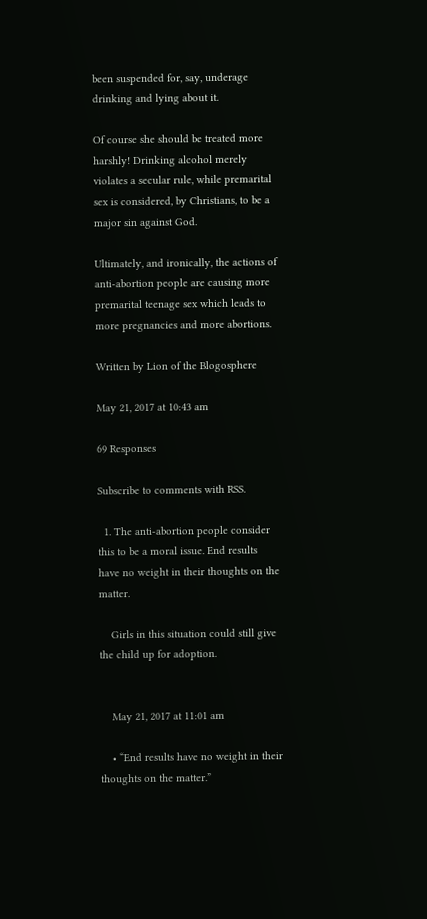been suspended for, say, underage drinking and lying about it.

Of course she should be treated more harshly! Drinking alcohol merely violates a secular rule, while premarital sex is considered, by Christians, to be a major sin against God.

Ultimately, and ironically, the actions of anti-abortion people are causing more premarital teenage sex which leads to more pregnancies and more abortions.

Written by Lion of the Blogosphere

May 21, 2017 at 10:43 am

69 Responses

Subscribe to comments with RSS.

  1. The anti-abortion people consider this to be a moral issue. End results have no weight in their thoughts on the matter.

    Girls in this situation could still give the child up for adoption.


    May 21, 2017 at 11:01 am

    • “End results have no weight in their thoughts on the matter.”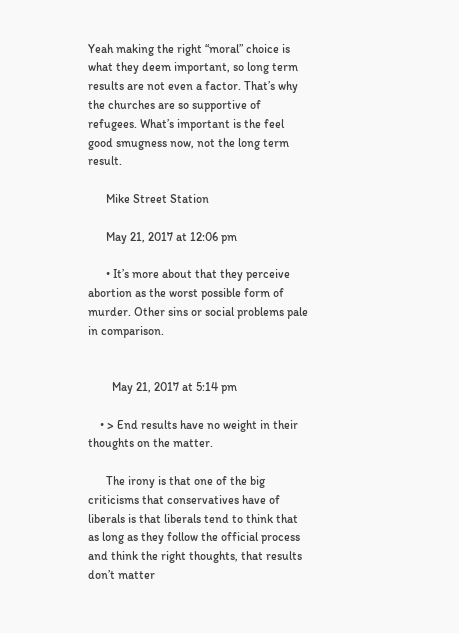Yeah making the right “moral” choice is what they deem important, so long term results are not even a factor. That’s why the churches are so supportive of refugees. What’s important is the feel good smugness now, not the long term result.

      Mike Street Station

      May 21, 2017 at 12:06 pm

      • It’s more about that they perceive abortion as the worst possible form of murder. Other sins or social problems pale in comparison.


        May 21, 2017 at 5:14 pm

    • > End results have no weight in their thoughts on the matter.

      The irony is that one of the big criticisms that conservatives have of liberals is that liberals tend to think that as long as they follow the official process and think the right thoughts, that results don’t matter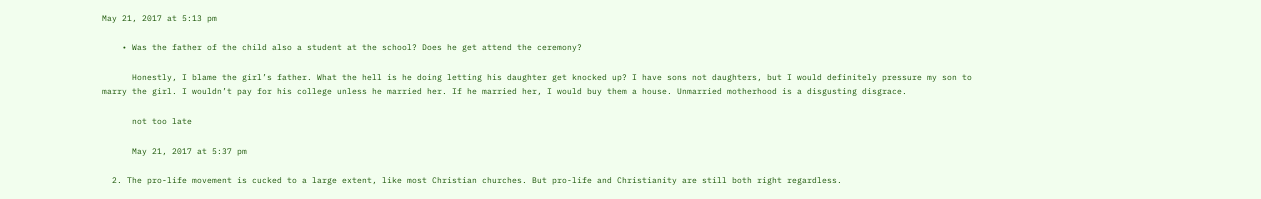May 21, 2017 at 5:13 pm

    • Was the father of the child also a student at the school? Does he get attend the ceremony?

      Honestly, I blame the girl’s father. What the hell is he doing letting his daughter get knocked up? I have sons not daughters, but I would definitely pressure my son to marry the girl. I wouldn’t pay for his college unless he married her. If he married her, I would buy them a house. Unmarried motherhood is a disgusting disgrace.

      not too late

      May 21, 2017 at 5:37 pm

  2. The pro-life movement is cucked to a large extent, like most Christian churches. But pro-life and Christianity are still both right regardless.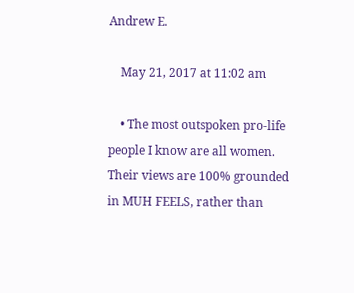Andrew E.

    May 21, 2017 at 11:02 am

    • The most outspoken pro-life people I know are all women. Their views are 100% grounded in MUH FEELS, rather than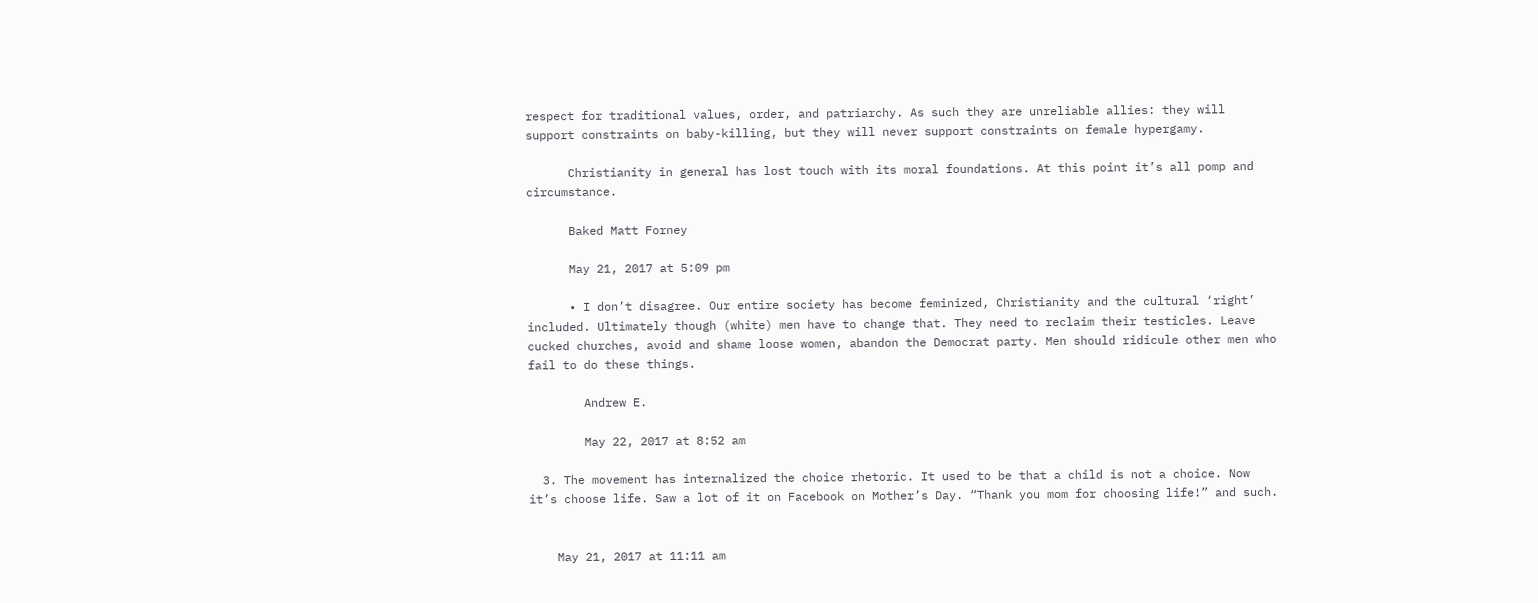respect for traditional values, order, and patriarchy. As such they are unreliable allies: they will support constraints on baby-killing, but they will never support constraints on female hypergamy.

      Christianity in general has lost touch with its moral foundations. At this point it’s all pomp and circumstance.

      Baked Matt Forney

      May 21, 2017 at 5:09 pm

      • I don’t disagree. Our entire society has become feminized, Christianity and the cultural ‘right’ included. Ultimately though (white) men have to change that. They need to reclaim their testicles. Leave cucked churches, avoid and shame loose women, abandon the Democrat party. Men should ridicule other men who fail to do these things.

        Andrew E.

        May 22, 2017 at 8:52 am

  3. The movement has internalized the choice rhetoric. It used to be that a child is not a choice. Now it’s choose life. Saw a lot of it on Facebook on Mother’s Day. “Thank you mom for choosing life!” and such.


    May 21, 2017 at 11:11 am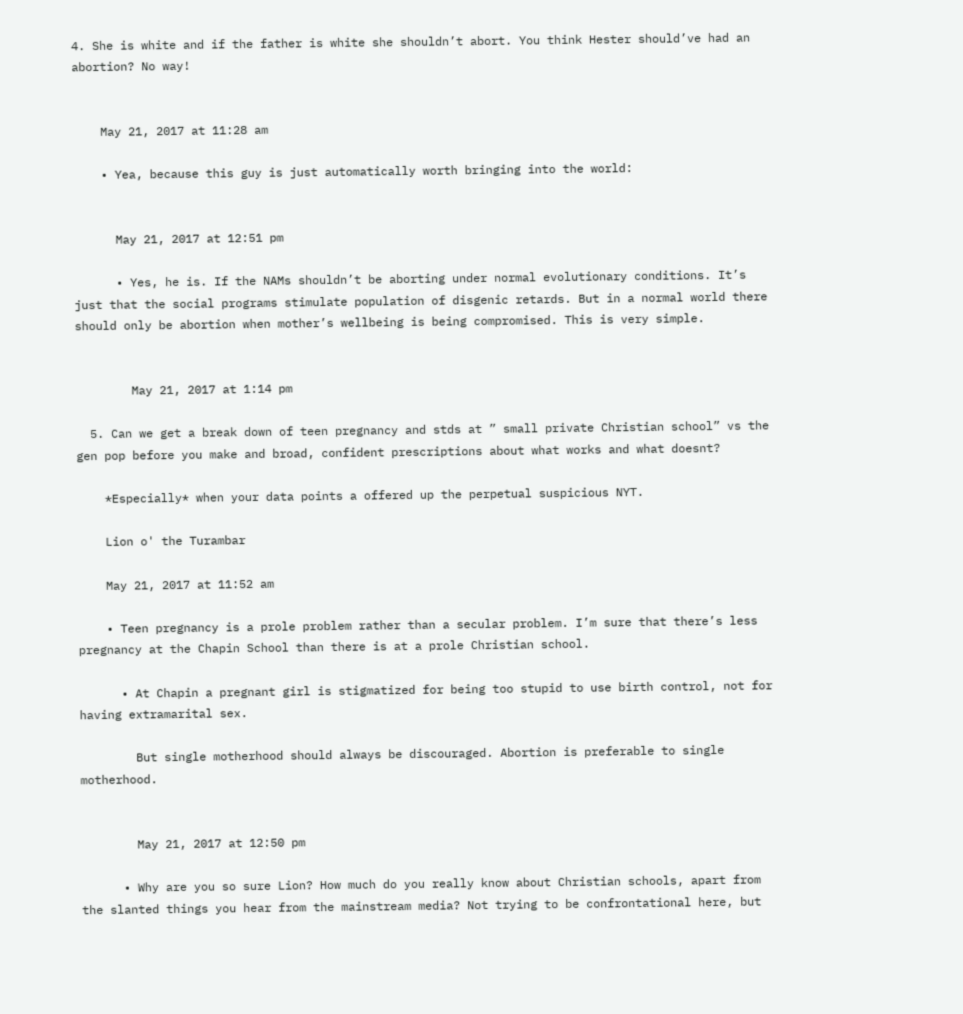4. She is white and if the father is white she shouldn’t abort. You think Hester should’ve had an abortion? No way!


    May 21, 2017 at 11:28 am

    • Yea, because this guy is just automatically worth bringing into the world:


      May 21, 2017 at 12:51 pm

      • Yes, he is. If the NAMs shouldn’t be aborting under normal evolutionary conditions. It’s just that the social programs stimulate population of disgenic retards. But in a normal world there should only be abortion when mother’s wellbeing is being compromised. This is very simple.


        May 21, 2017 at 1:14 pm

  5. Can we get a break down of teen pregnancy and stds at ” small private Christian school” vs the gen pop before you make and broad, confident prescriptions about what works and what doesnt?

    *Especially* when your data points a offered up the perpetual suspicious NYT.

    Lion o' the Turambar

    May 21, 2017 at 11:52 am

    • Teen pregnancy is a prole problem rather than a secular problem. I’m sure that there’s less pregnancy at the Chapin School than there is at a prole Christian school.

      • At Chapin a pregnant girl is stigmatized for being too stupid to use birth control, not for having extramarital sex.

        But single motherhood should always be discouraged. Abortion is preferable to single motherhood.


        May 21, 2017 at 12:50 pm

      • Why are you so sure Lion? How much do you really know about Christian schools, apart from the slanted things you hear from the mainstream media? Not trying to be confrontational here, but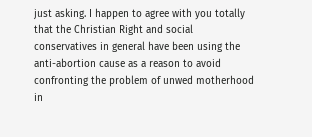just asking. I happen to agree with you totally that the Christian Right and social conservatives in general have been using the anti-abortion cause as a reason to avoid confronting the problem of unwed motherhood in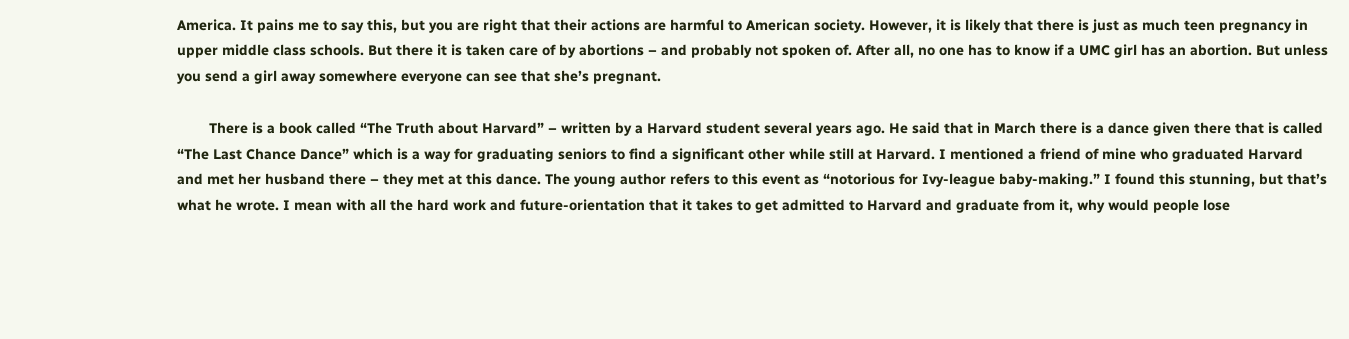America. It pains me to say this, but you are right that their actions are harmful to American society. However, it is likely that there is just as much teen pregnancy in upper middle class schools. But there it is taken care of by abortions – and probably not spoken of. After all, no one has to know if a UMC girl has an abortion. But unless you send a girl away somewhere everyone can see that she’s pregnant.

        There is a book called “The Truth about Harvard” – written by a Harvard student several years ago. He said that in March there is a dance given there that is called “The Last Chance Dance” which is a way for graduating seniors to find a significant other while still at Harvard. I mentioned a friend of mine who graduated Harvard and met her husband there – they met at this dance. The young author refers to this event as “notorious for Ivy-league baby-making.” I found this stunning, but that’s what he wrote. I mean with all the hard work and future-orientation that it takes to get admitted to Harvard and graduate from it, why would people lose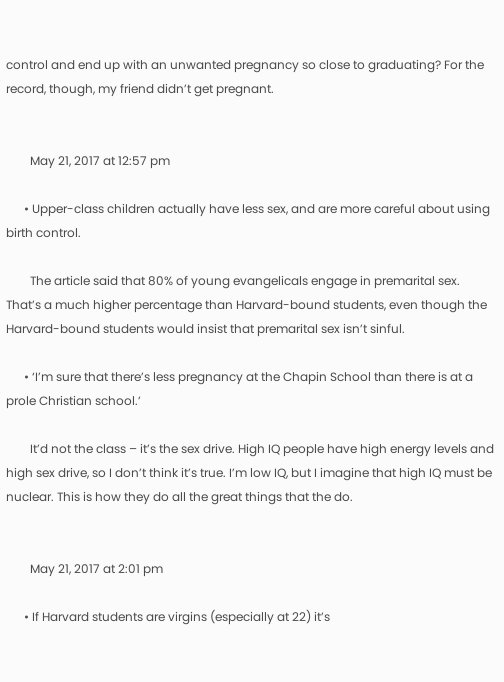control and end up with an unwanted pregnancy so close to graduating? For the record, though, my friend didn’t get pregnant.


        May 21, 2017 at 12:57 pm

      • Upper-class children actually have less sex, and are more careful about using birth control.

        The article said that 80% of young evangelicals engage in premarital sex. That’s a much higher percentage than Harvard-bound students, even though the Harvard-bound students would insist that premarital sex isn’t sinful.

      • ‘I’m sure that there’s less pregnancy at the Chapin School than there is at a prole Christian school.’

        It’d not the class – it’s the sex drive. High IQ people have high energy levels and high sex drive, so I don’t think it’s true. I’m low IQ, but I imagine that high IQ must be nuclear. This is how they do all the great things that the do.


        May 21, 2017 at 2:01 pm

      • If Harvard students are virgins (especially at 22) it’s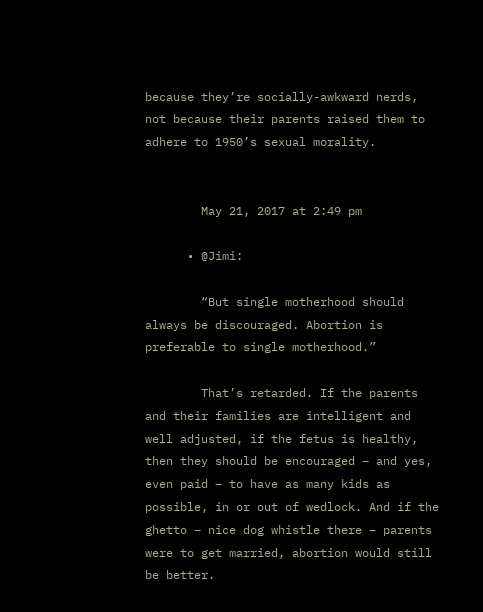because they’re socially-awkward nerds, not because their parents raised them to adhere to 1950’s sexual morality.


        May 21, 2017 at 2:49 pm

      • @Jimi:

        “But single motherhood should always be discouraged. Abortion is preferable to single motherhood.”

        That’s retarded. If the parents and their families are intelligent and well adjusted, if the fetus is healthy, then they should be encouraged – and yes, even paid – to have as many kids as possible, in or out of wedlock. And if the ghetto – nice dog whistle there – parents were to get married, abortion would still be better.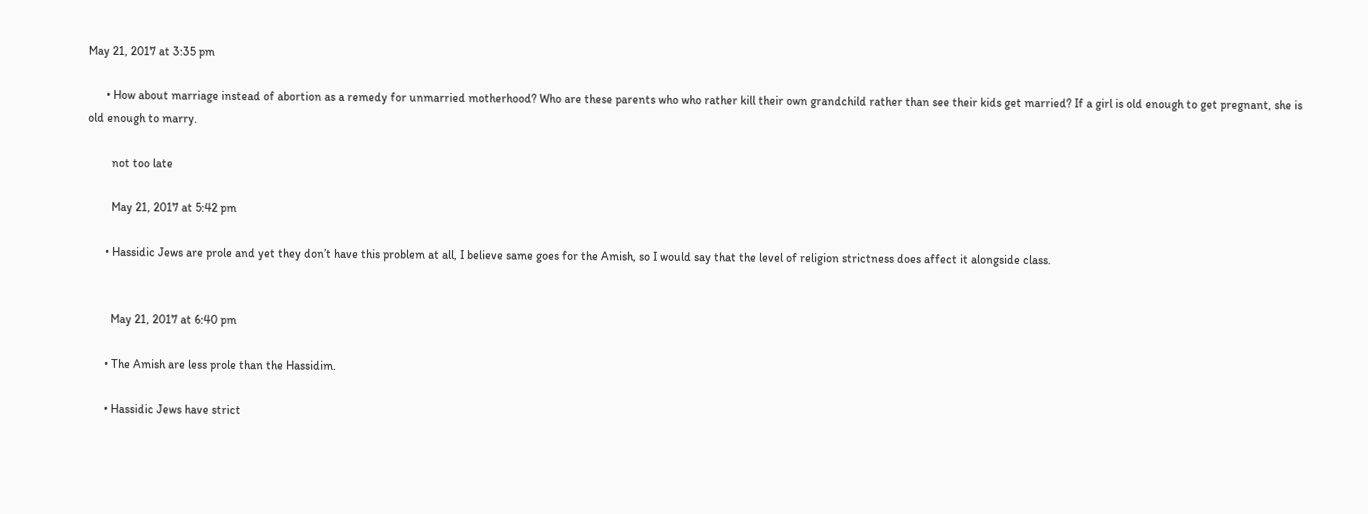May 21, 2017 at 3:35 pm

      • How about marriage instead of abortion as a remedy for unmarried motherhood? Who are these parents who who rather kill their own grandchild rather than see their kids get married? If a girl is old enough to get pregnant, she is old enough to marry.

        not too late

        May 21, 2017 at 5:42 pm

      • Hassidic Jews are prole and yet they don’t have this problem at all, I believe same goes for the Amish, so I would say that the level of religion strictness does affect it alongside class.


        May 21, 2017 at 6:40 pm

      • The Amish are less prole than the Hassidim.

      • Hassidic Jews have strict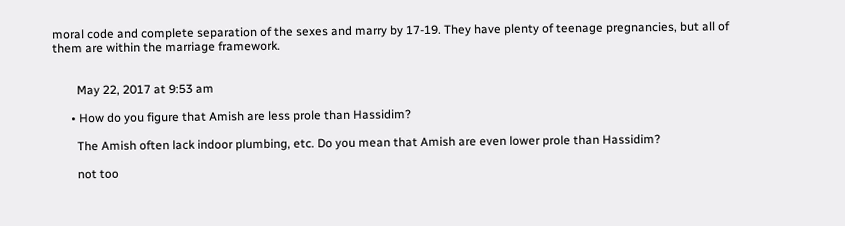moral code and complete separation of the sexes and marry by 17-19. They have plenty of teenage pregnancies, but all of them are within the marriage framework.


        May 22, 2017 at 9:53 am

      • How do you figure that Amish are less prole than Hassidim?

        The Amish often lack indoor plumbing, etc. Do you mean that Amish are even lower prole than Hassidim?

        not too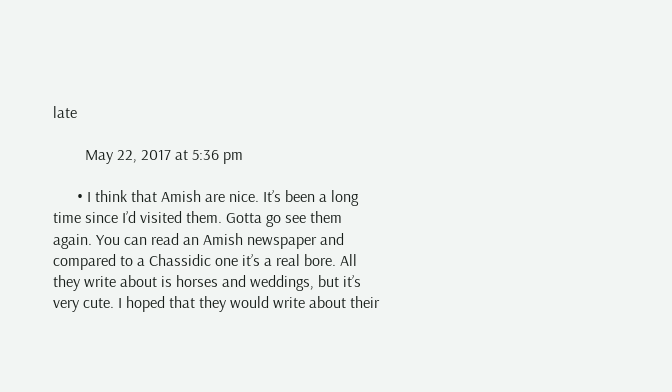late

        May 22, 2017 at 5:36 pm

      • I think that Amish are nice. It’s been a long time since I’d visited them. Gotta go see them again. You can read an Amish newspaper and compared to a Chassidic one it’s a real bore. All they write about is horses and weddings, but it’s very cute. I hoped that they would write about their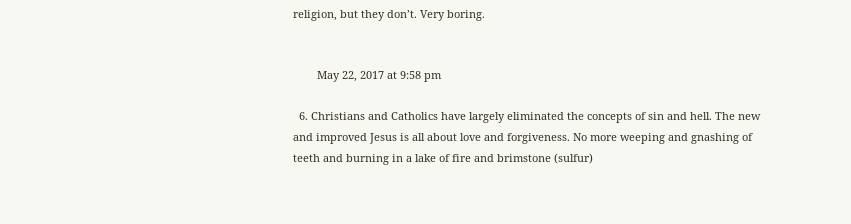religion, but they don’t. Very boring.


        May 22, 2017 at 9:58 pm

  6. Christians and Catholics have largely eliminated the concepts of sin and hell. The new and improved Jesus is all about love and forgiveness. No more weeping and gnashing of teeth and burning in a lake of fire and brimstone (sulfur)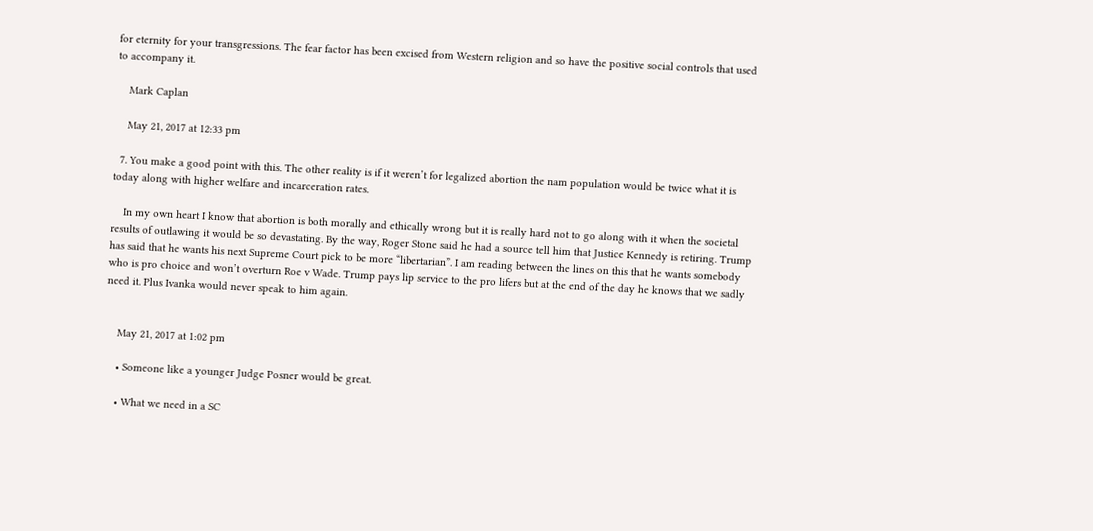for eternity for your transgressions. The fear factor has been excised from Western religion and so have the positive social controls that used to accompany it.

    Mark Caplan

    May 21, 2017 at 12:33 pm

  7. You make a good point with this. The other reality is if it weren’t for legalized abortion the nam population would be twice what it is today along with higher welfare and incarceration rates.

    In my own heart I know that abortion is both morally and ethically wrong but it is really hard not to go along with it when the societal results of outlawing it would be so devastating. By the way, Roger Stone said he had a source tell him that Justice Kennedy is retiring. Trump has said that he wants his next Supreme Court pick to be more “libertarian”. I am reading between the lines on this that he wants somebody who is pro choice and won’t overturn Roe v Wade. Trump pays lip service to the pro lifers but at the end of the day he knows that we sadly need it. Plus Ivanka would never speak to him again.


    May 21, 2017 at 1:02 pm

    • Someone like a younger Judge Posner would be great.

    • What we need in a SC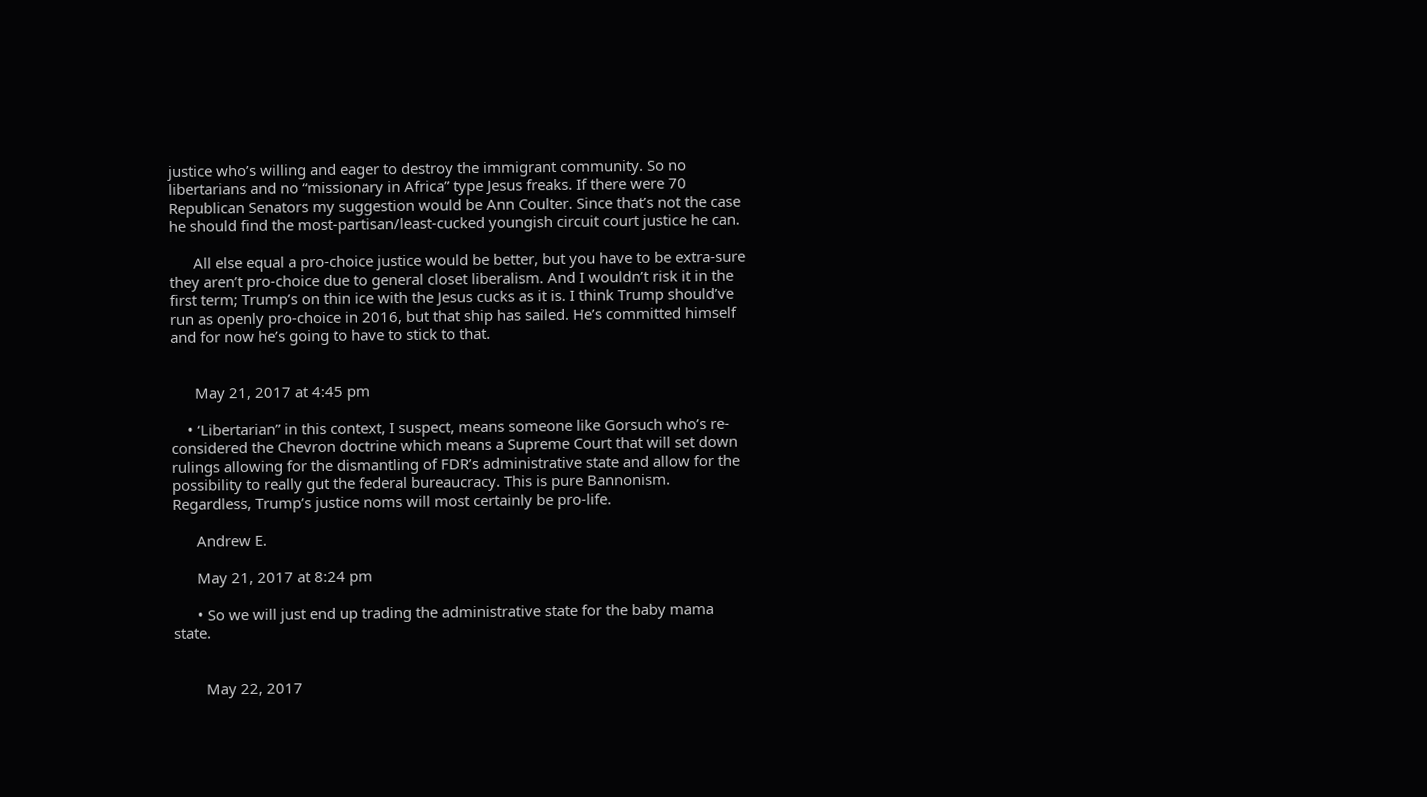justice who’s willing and eager to destroy the immigrant community. So no libertarians and no “missionary in Africa” type Jesus freaks. If there were 70 Republican Senators my suggestion would be Ann Coulter. Since that’s not the case he should find the most-partisan/least-cucked youngish circuit court justice he can.

      All else equal a pro-choice justice would be better, but you have to be extra-sure they aren’t pro-choice due to general closet liberalism. And I wouldn’t risk it in the first term; Trump’s on thin ice with the Jesus cucks as it is. I think Trump should’ve run as openly pro-choice in 2016, but that ship has sailed. He’s committed himself and for now he’s going to have to stick to that.


      May 21, 2017 at 4:45 pm

    • ‘Libertarian” in this context, I suspect, means someone like Gorsuch who’s re-considered the Chevron doctrine which means a Supreme Court that will set down rulings allowing for the dismantling of FDR’s administrative state and allow for the possibility to really gut the federal bureaucracy. This is pure Bannonism. Regardless, Trump’s justice noms will most certainly be pro-life.

      Andrew E.

      May 21, 2017 at 8:24 pm

      • So we will just end up trading the administrative state for the baby mama state.


        May 22, 2017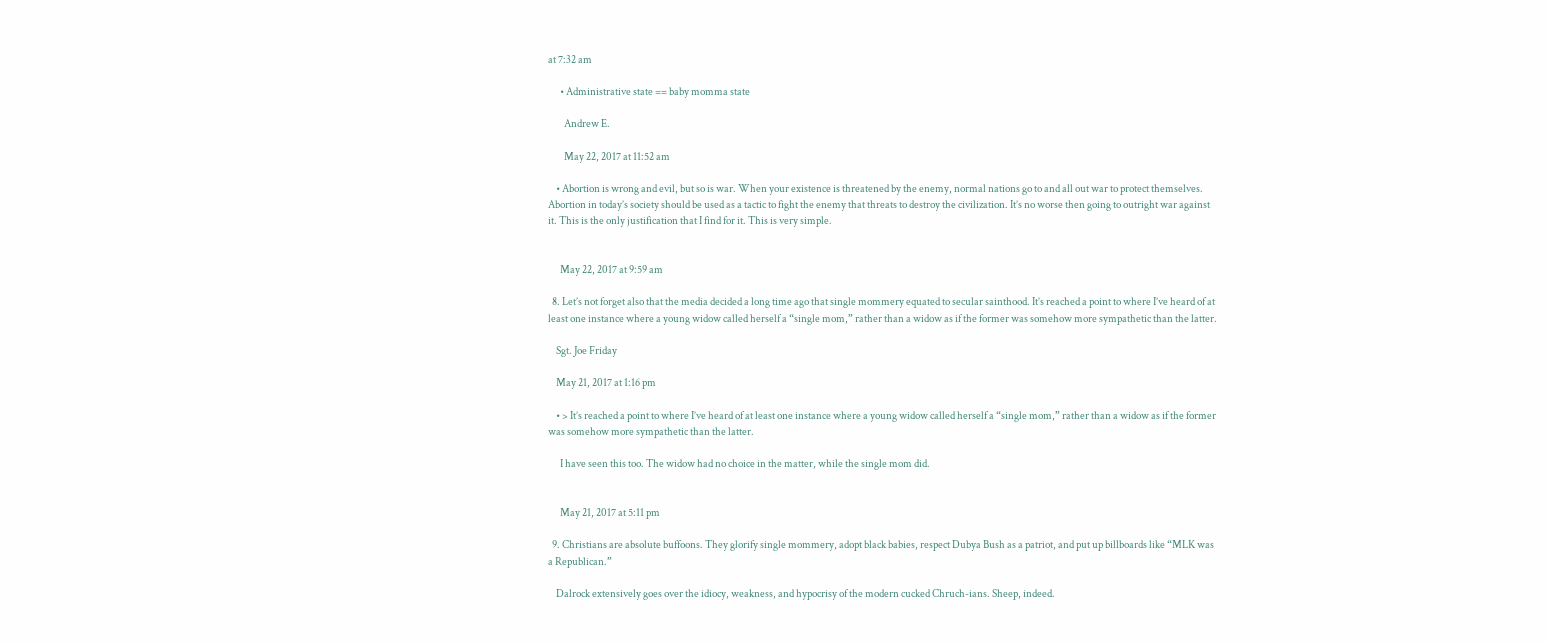at 7:32 am

      • Administrative state == baby momma state

        Andrew E.

        May 22, 2017 at 11:52 am

    • Abortion is wrong and evil, but so is war. When your existence is threatened by the enemy, normal nations go to and all out war to protect themselves. Abortion in today’s society should be used as a tactic to fight the enemy that threats to destroy the civilization. It’s no worse then going to outright war against it. This is the only justification that I find for it. This is very simple.


      May 22, 2017 at 9:59 am

  8. Let’s not forget also that the media decided a long time ago that single mommery equated to secular sainthood. It’s reached a point to where I’ve heard of at least one instance where a young widow called herself a “single mom,” rather than a widow as if the former was somehow more sympathetic than the latter.

    Sgt. Joe Friday

    May 21, 2017 at 1:16 pm

    • > It’s reached a point to where I’ve heard of at least one instance where a young widow called herself a “single mom,” rather than a widow as if the former was somehow more sympathetic than the latter.

      I have seen this too. The widow had no choice in the matter, while the single mom did.


      May 21, 2017 at 5:11 pm

  9. Christians are absolute buffoons. They glorify single mommery, adopt black babies, respect Dubya Bush as a patriot, and put up billboards like “MLK was a Republican.”

    Dalrock extensively goes over the idiocy, weakness, and hypocrisy of the modern cucked Chruch-ians. Sheep, indeed.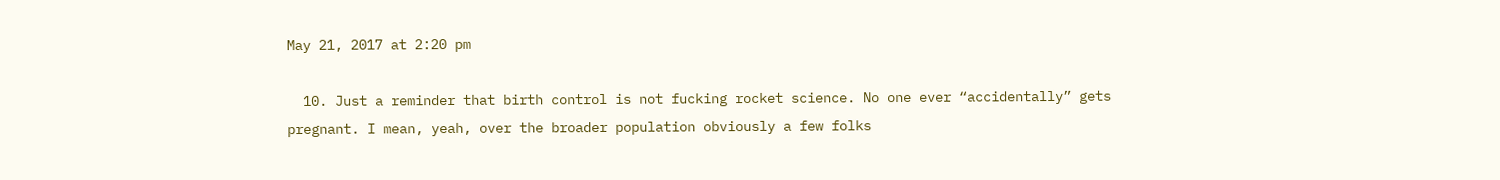May 21, 2017 at 2:20 pm

  10. Just a reminder that birth control is not fucking rocket science. No one ever “accidentally” gets pregnant. I mean, yeah, over the broader population obviously a few folks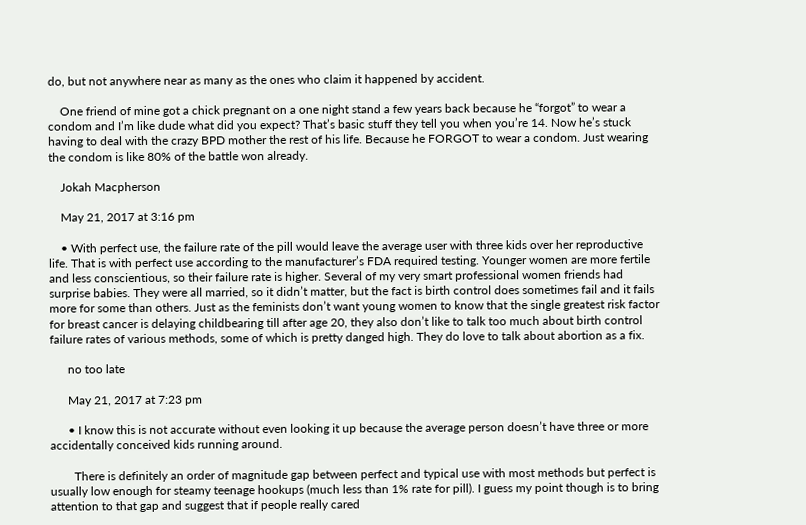do, but not anywhere near as many as the ones who claim it happened by accident.

    One friend of mine got a chick pregnant on a one night stand a few years back because he “forgot” to wear a condom and I’m like dude what did you expect? That’s basic stuff they tell you when you’re 14. Now he’s stuck having to deal with the crazy BPD mother the rest of his life. Because he FORGOT to wear a condom. Just wearing the condom is like 80% of the battle won already.

    Jokah Macpherson

    May 21, 2017 at 3:16 pm

    • With perfect use, the failure rate of the pill would leave the average user with three kids over her reproductive life. That is with perfect use according to the manufacturer’s FDA required testing. Younger women are more fertile and less conscientious, so their failure rate is higher. Several of my very smart professional women friends had surprise babies. They were all married, so it didn’t matter, but the fact is birth control does sometimes fail and it fails more for some than others. Just as the feminists don’t want young women to know that the single greatest risk factor for breast cancer is delaying childbearing till after age 20, they also don’t like to talk too much about birth control failure rates of various methods, some of which is pretty danged high. They do love to talk about abortion as a fix.

      no too late

      May 21, 2017 at 7:23 pm

      • I know this is not accurate without even looking it up because the average person doesn’t have three or more accidentally conceived kids running around.

        There is definitely an order of magnitude gap between perfect and typical use with most methods but perfect is usually low enough for steamy teenage hookups (much less than 1% rate for pill). I guess my point though is to bring attention to that gap and suggest that if people really cared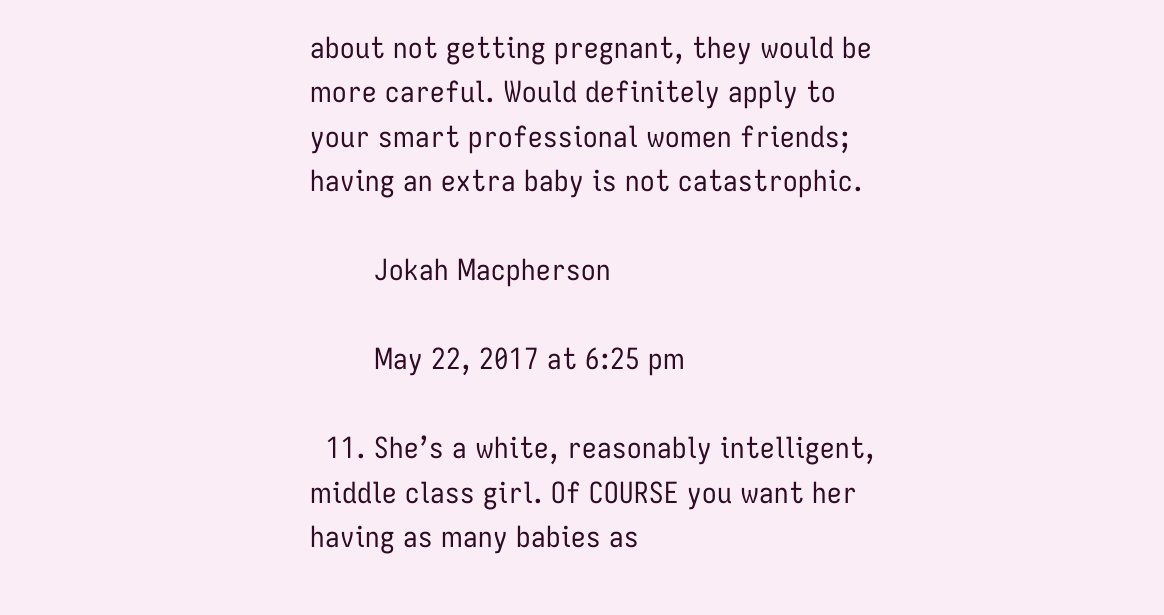about not getting pregnant, they would be more careful. Would definitely apply to your smart professional women friends; having an extra baby is not catastrophic.

        Jokah Macpherson

        May 22, 2017 at 6:25 pm

  11. She’s a white, reasonably intelligent, middle class girl. Of COURSE you want her having as many babies as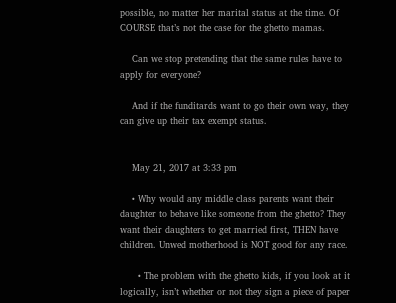possible, no matter her marital status at the time. Of COURSE that’s not the case for the ghetto mamas.

    Can we stop pretending that the same rules have to apply for everyone?

    And if the funditards want to go their own way, they can give up their tax exempt status.


    May 21, 2017 at 3:33 pm

    • Why would any middle class parents want their daughter to behave like someone from the ghetto? They want their daughters to get married first, THEN have children. Unwed motherhood is NOT good for any race.

      • The problem with the ghetto kids, if you look at it logically, isn’t whether or not they sign a piece of paper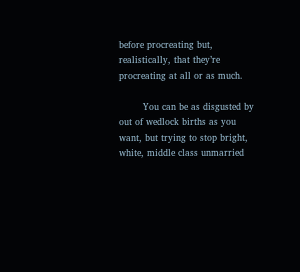before procreating but, realistically, that they’re procreating at all or as much.

        You can be as disgusted by out of wedlock births as you want, but trying to stop bright, white, middle class unmarried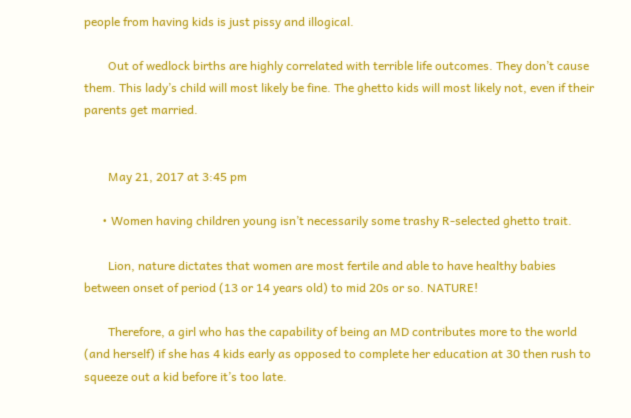people from having kids is just pissy and illogical.

        Out of wedlock births are highly correlated with terrible life outcomes. They don’t cause them. This lady’s child will most likely be fine. The ghetto kids will most likely not, even if their parents get married.


        May 21, 2017 at 3:45 pm

      • Women having children young isn’t necessarily some trashy R-selected ghetto trait.

        Lion, nature dictates that women are most fertile and able to have healthy babies between onset of period (13 or 14 years old) to mid 20s or so. NATURE!

        Therefore, a girl who has the capability of being an MD contributes more to the world (and herself) if she has 4 kids early as opposed to complete her education at 30 then rush to squeeze out a kid before it’s too late.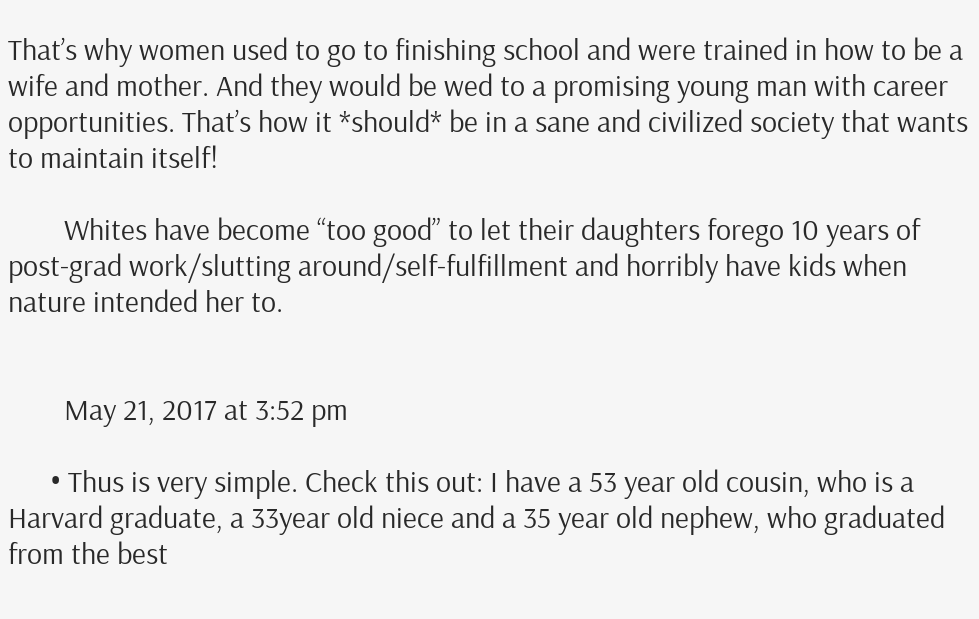That’s why women used to go to finishing school and were trained in how to be a wife and mother. And they would be wed to a promising young man with career opportunities. That’s how it *should* be in a sane and civilized society that wants to maintain itself!

        Whites have become “too good” to let their daughters forego 10 years of post-grad work/slutting around/self-fulfillment and horribly have kids when nature intended her to.


        May 21, 2017 at 3:52 pm

      • Thus is very simple. Check this out: I have a 53 year old cousin, who is a Harvard graduate, a 33year old niece and a 35 year old nephew, who graduated from the best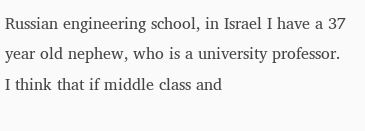Russian engineering school, in Israel I have a 37 year old nephew, who is a university professor. I think that if middle class and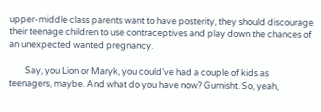upper-middle class parents want to have posterity, they should discourage their teenage children to use contraceptives and play down the chances of an unexpected wanted pregnancy.

        Say, you Lion or Maryk, you could’ve had a couple of kids as teenagers, maybe. And what do you have now? Gurnisht. So, yeah,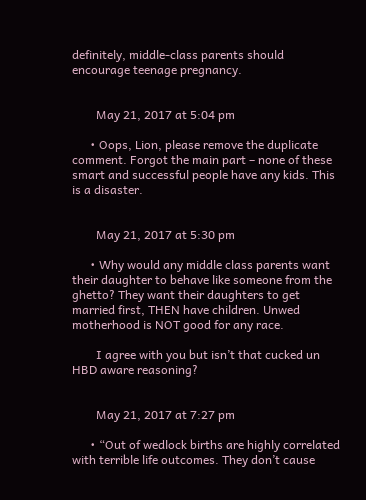definitely, middle-class parents should encourage teenage pregnancy.


        May 21, 2017 at 5:04 pm

      • Oops, Lion, please remove the duplicate comment. Forgot the main part – none of these smart and successful people have any kids. This is a disaster.


        May 21, 2017 at 5:30 pm

      • Why would any middle class parents want their daughter to behave like someone from the ghetto? They want their daughters to get married first, THEN have children. Unwed motherhood is NOT good for any race.

        I agree with you but isn’t that cucked un HBD aware reasoning?


        May 21, 2017 at 7:27 pm

      • “Out of wedlock births are highly correlated with terrible life outcomes. They don’t cause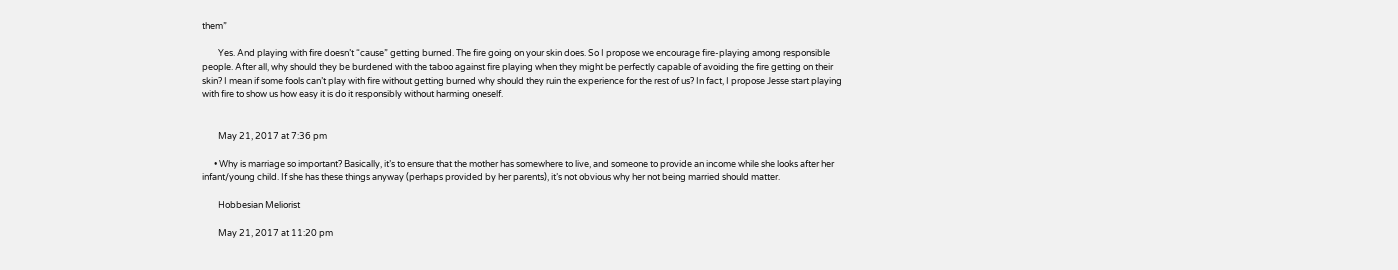them”

        Yes. And playing with fire doesn’t “cause” getting burned. The fire going on your skin does. So I propose we encourage fire-playing among responsible people. After all, why should they be burdened with the taboo against fire playing when they might be perfectly capable of avoiding the fire getting on their skin? I mean if some fools can’t play with fire without getting burned why should they ruin the experience for the rest of us? In fact, I propose Jesse start playing with fire to show us how easy it is do it responsibly without harming oneself.


        May 21, 2017 at 7:36 pm

      • Why is marriage so important? Basically, it’s to ensure that the mother has somewhere to live, and someone to provide an income while she looks after her infant/young child. If she has these things anyway (perhaps provided by her parents), it’s not obvious why her not being married should matter.

        Hobbesian Meliorist

        May 21, 2017 at 11:20 pm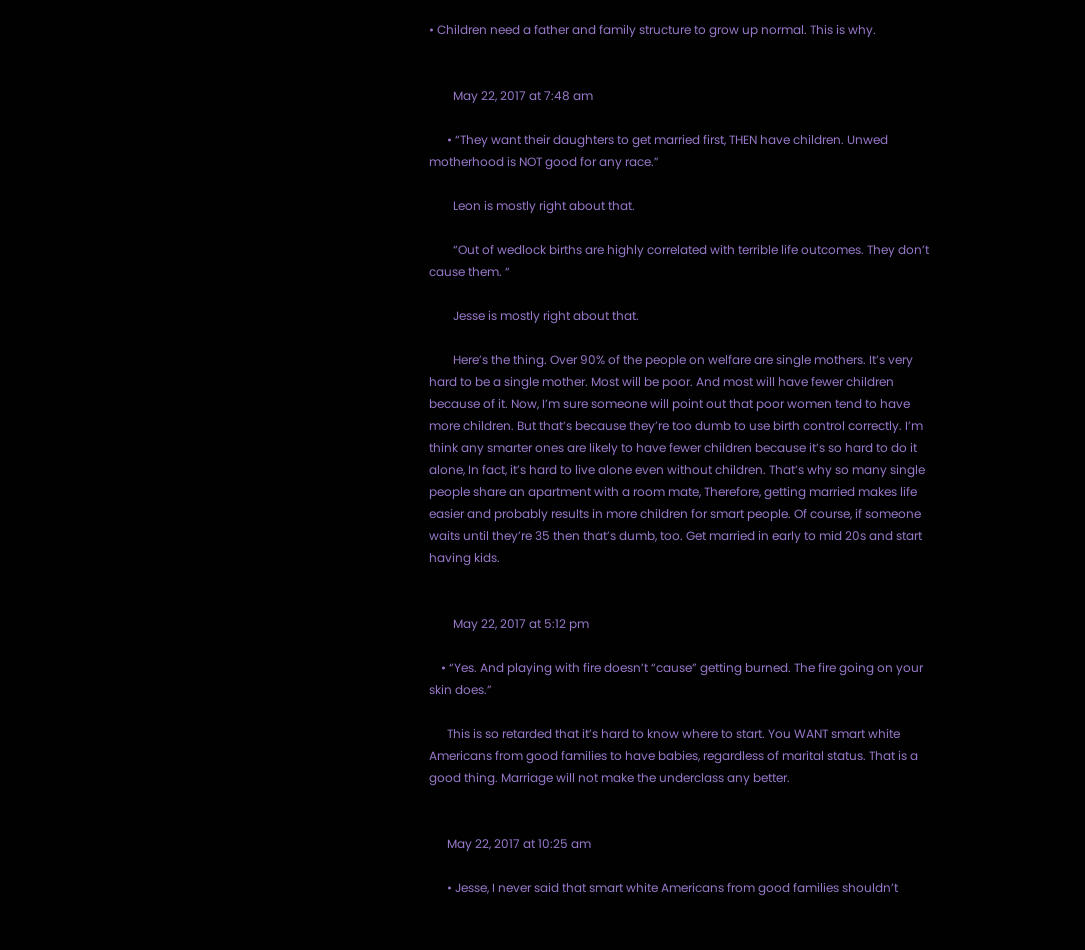• Children need a father and family structure to grow up normal. This is why.


        May 22, 2017 at 7:48 am

      • “They want their daughters to get married first, THEN have children. Unwed motherhood is NOT good for any race.”

        Leon is mostly right about that.

        “Out of wedlock births are highly correlated with terrible life outcomes. They don’t cause them. “

        Jesse is mostly right about that.

        Here’s the thing. Over 90% of the people on welfare are single mothers. It’s very hard to be a single mother. Most will be poor. And most will have fewer children because of it. Now, I’m sure someone will point out that poor women tend to have more children. But that’s because they’re too dumb to use birth control correctly. I’m think any smarter ones are likely to have fewer children because it’s so hard to do it alone, In fact, it’s hard to live alone even without children. That’s why so many single people share an apartment with a room mate, Therefore, getting married makes life easier and probably results in more children for smart people. Of course, if someone waits until they’re 35 then that’s dumb, too. Get married in early to mid 20s and start having kids.


        May 22, 2017 at 5:12 pm

    • “Yes. And playing with fire doesn’t “cause” getting burned. The fire going on your skin does.”

      This is so retarded that it’s hard to know where to start. You WANT smart white Americans from good families to have babies, regardless of marital status. That is a good thing. Marriage will not make the underclass any better.


      May 22, 2017 at 10:25 am

      • Jesse, I never said that smart white Americans from good families shouldn’t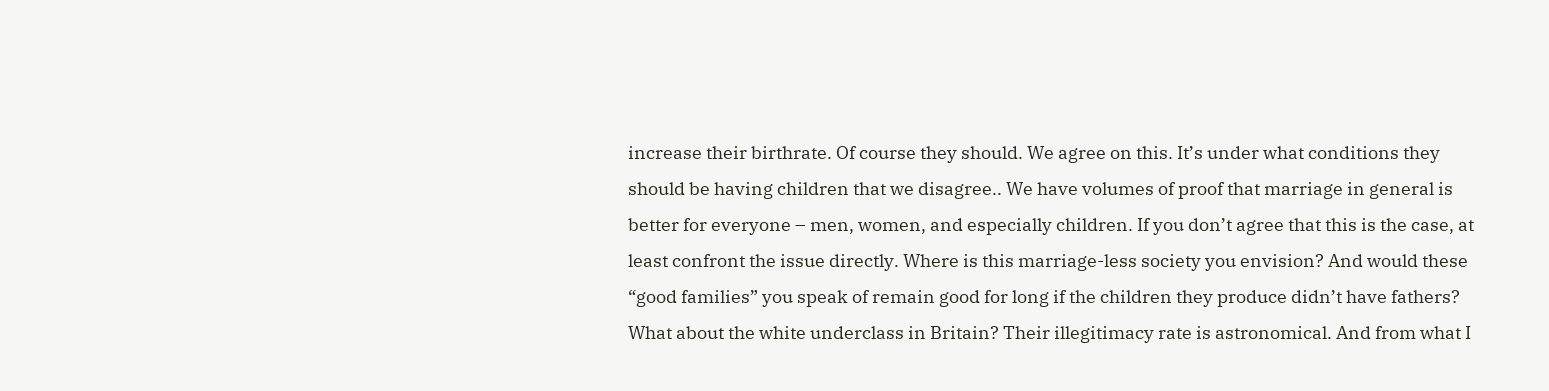increase their birthrate. Of course they should. We agree on this. It’s under what conditions they should be having children that we disagree.. We have volumes of proof that marriage in general is better for everyone – men, women, and especially children. If you don’t agree that this is the case, at least confront the issue directly. Where is this marriage-less society you envision? And would these “good families” you speak of remain good for long if the children they produce didn’t have fathers? What about the white underclass in Britain? Their illegitimacy rate is astronomical. And from what I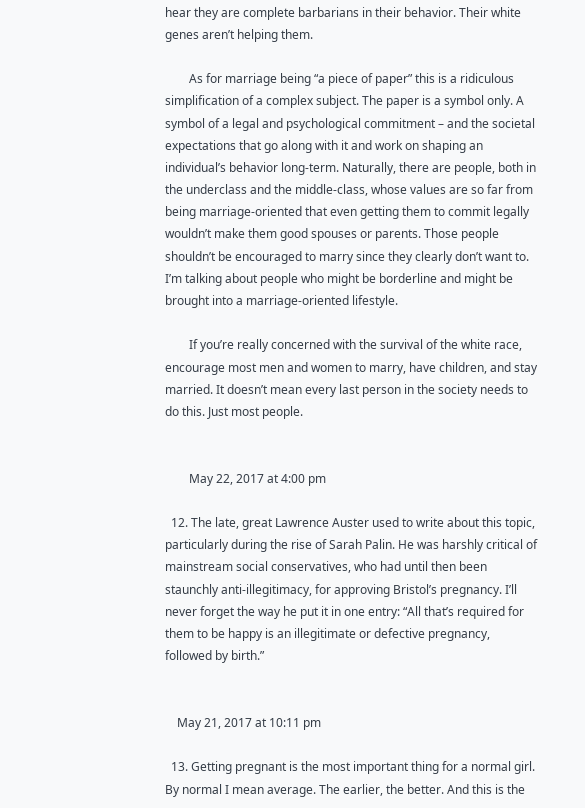hear they are complete barbarians in their behavior. Their white genes aren’t helping them.

        As for marriage being “a piece of paper” this is a ridiculous simplification of a complex subject. The paper is a symbol only. A symbol of a legal and psychological commitment – and the societal expectations that go along with it and work on shaping an individual’s behavior long-term. Naturally, there are people, both in the underclass and the middle-class, whose values are so far from being marriage-oriented that even getting them to commit legally wouldn’t make them good spouses or parents. Those people shouldn’t be encouraged to marry since they clearly don’t want to. I’m talking about people who might be borderline and might be brought into a marriage-oriented lifestyle.

        If you’re really concerned with the survival of the white race, encourage most men and women to marry, have children, and stay married. It doesn’t mean every last person in the society needs to do this. Just most people.


        May 22, 2017 at 4:00 pm

  12. The late, great Lawrence Auster used to write about this topic, particularly during the rise of Sarah Palin. He was harshly critical of mainstream social conservatives, who had until then been staunchly anti-illegitimacy, for approving Bristol’s pregnancy. I’ll never forget the way he put it in one entry: “All that’s required for them to be happy is an illegitimate or defective pregnancy, followed by birth.”


    May 21, 2017 at 10:11 pm

  13. Getting pregnant is the most important thing for a normal girl. By normal I mean average. The earlier, the better. And this is the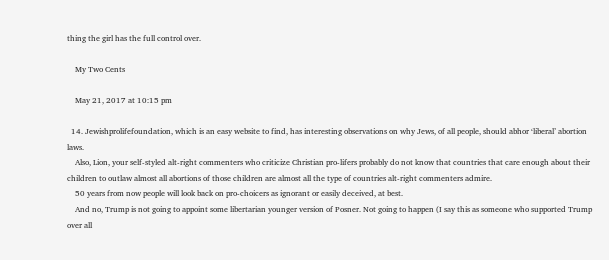thing the girl has the full control over.

    My Two Cents

    May 21, 2017 at 10:15 pm

  14. Jewishprolifefoundation, which is an easy website to find, has interesting observations on why Jews, of all people, should abhor ‘liberal’ abortion laws.
    Also, Lion, your self-styled alt-right commenters who criticize Christian pro-lifers probably do not know that countries that care enough about their children to outlaw almost all abortions of those children are almost all the type of countries alt-right commenters admire.
    50 years from now people will look back on pro-choicers as ignorant or easily deceived, at best.
    And no, Trump is not going to appoint some libertarian younger version of Posner. Not going to happen (I say this as someone who supported Trump over all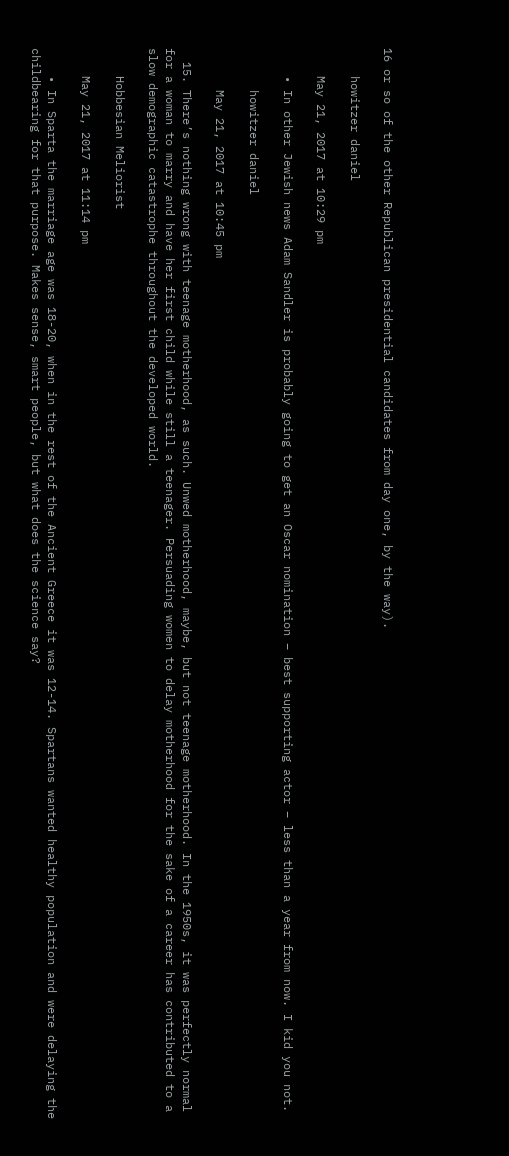16 or so of the other Republican presidential candidates from day one, by the way).

    howitzer daniel

    May 21, 2017 at 10:29 pm

    • In other Jewish news Adam Sandler is probably going to get an Oscar nomination – best supporting actor – less than a year from now. I kid you not.

      howitzer daniel

      May 21, 2017 at 10:45 pm

  15. There’s nothing wrong with teenage motherhood, as such. Unwed motherhood, maybe, but not teenage motherhood. In the 1950s, it was perfectly normal for a woman to marry and have her first child while still a teenager. Persuading women to delay motherhood for the sake of a career has contributed to a slow demographic catastrophe throughout the developed world.

    Hobbesian Meliorist

    May 21, 2017 at 11:14 pm

    • In Sparta the marriage age was 18-20, when in the rest of the Ancient Greece it was 12-14. Spartans wanted healthy population and were delaying the childbearing for that purpose. Makes sense, smart people, but what does the science say?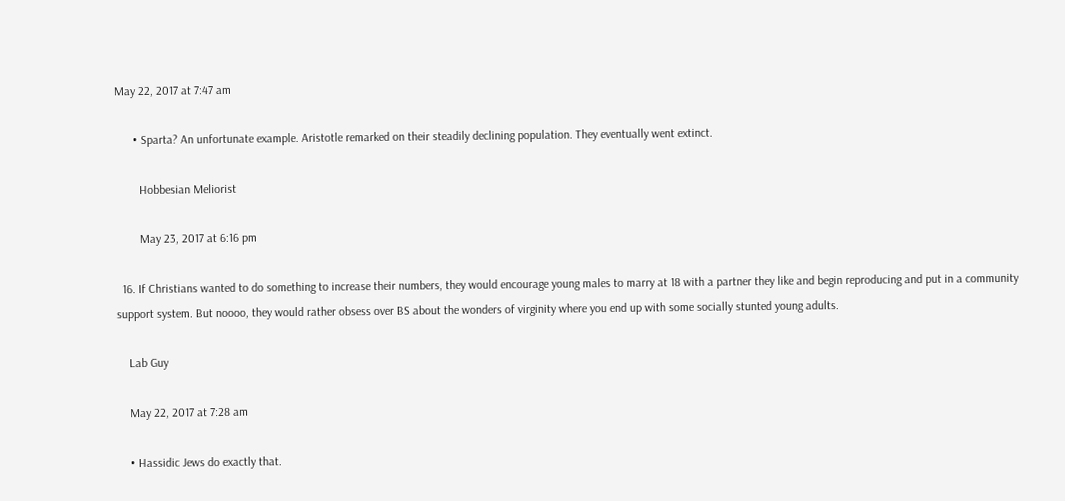May 22, 2017 at 7:47 am

      • Sparta? An unfortunate example. Aristotle remarked on their steadily declining population. They eventually went extinct.

        Hobbesian Meliorist

        May 23, 2017 at 6:16 pm

  16. If Christians wanted to do something to increase their numbers, they would encourage young males to marry at 18 with a partner they like and begin reproducing and put in a community support system. But noooo, they would rather obsess over BS about the wonders of virginity where you end up with some socially stunted young adults.

    Lab Guy

    May 22, 2017 at 7:28 am

    • Hassidic Jews do exactly that.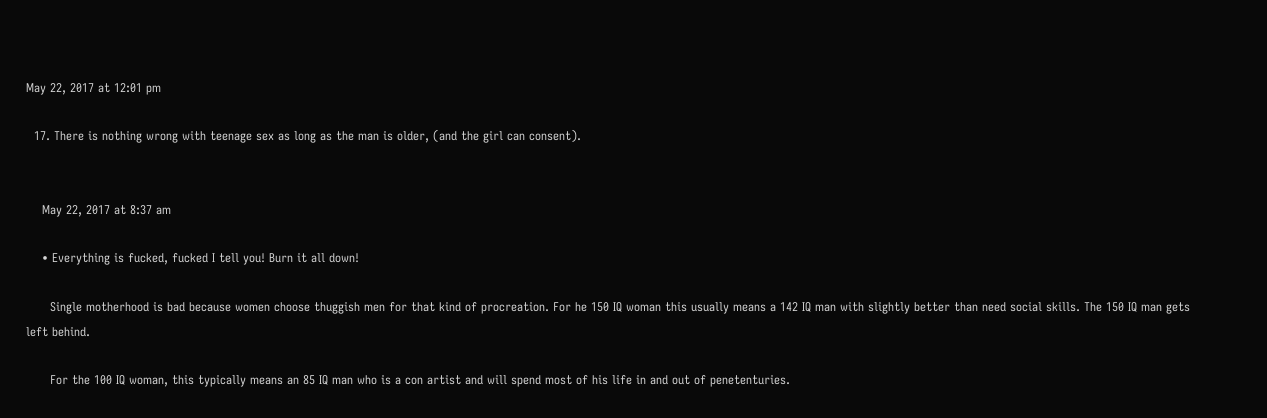May 22, 2017 at 12:01 pm

  17. There is nothing wrong with teenage sex as long as the man is older, (and the girl can consent).


    May 22, 2017 at 8:37 am

    • Everything is fucked, fucked I tell you! Burn it all down!

      Single motherhood is bad because women choose thuggish men for that kind of procreation. For he 150 IQ woman this usually means a 142 IQ man with slightly better than need social skills. The 150 IQ man gets left behind.

      For the 100 IQ woman, this typically means an 85 IQ man who is a con artist and will spend most of his life in and out of penetenturies.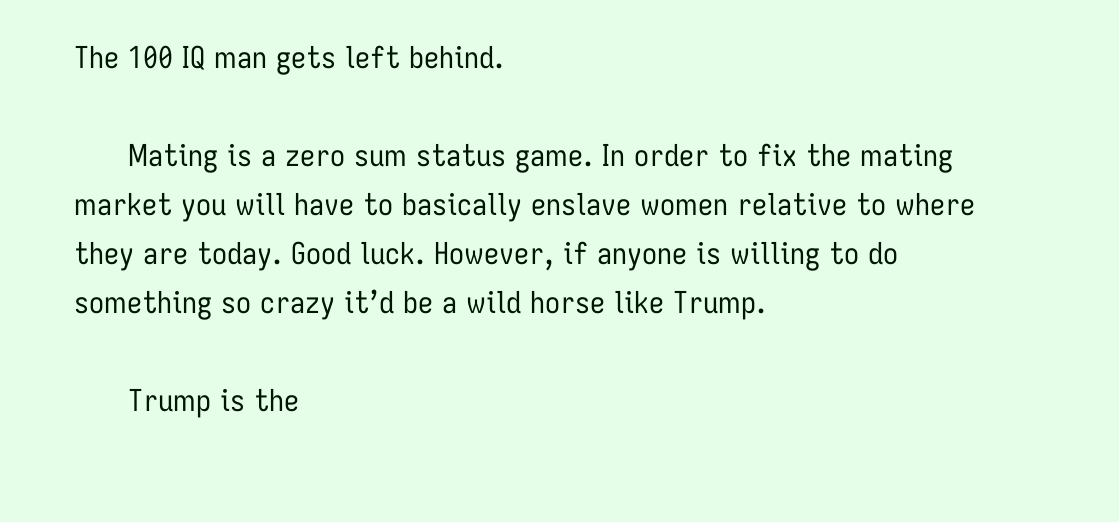The 100 IQ man gets left behind.

      Mating is a zero sum status game. In order to fix the mating market you will have to basically enslave women relative to where they are today. Good luck. However, if anyone is willing to do something so crazy it’d be a wild horse like Trump.

      Trump is the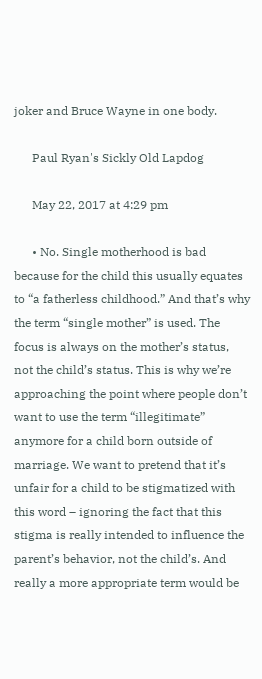joker and Bruce Wayne in one body.

      Paul Ryan's Sickly Old Lapdog

      May 22, 2017 at 4:29 pm

      • No. Single motherhood is bad because for the child this usually equates to “a fatherless childhood.” And that’s why the term “single mother” is used. The focus is always on the mother’s status, not the child’s status. This is why we’re approaching the point where people don’t want to use the term “illegitimate” anymore for a child born outside of marriage. We want to pretend that it’s unfair for a child to be stigmatized with this word – ignoring the fact that this stigma is really intended to influence the parent’s behavior, not the child’s. And really a more appropriate term would be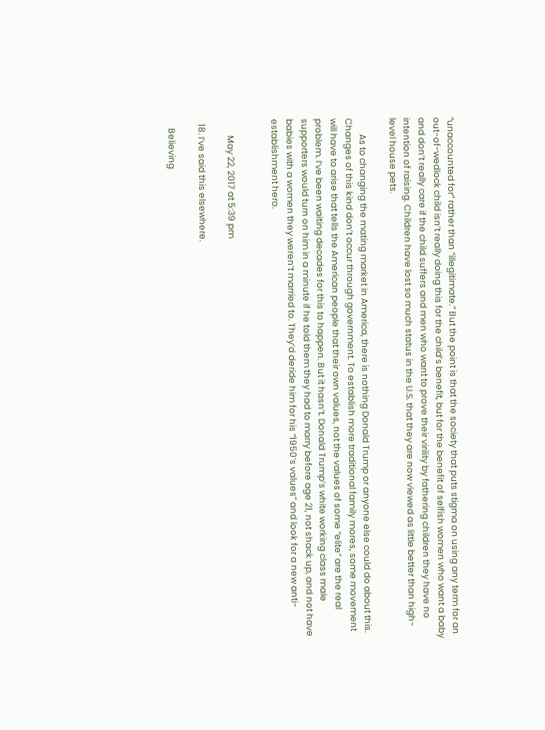“unaccounted for” rather than “illegitimate.” But the point is that the society that puts stigma on using any term for an out-of-wedlock child isn’t really doing this for the child’s benefit, but for the benefit of selfish women who want a baby and don’t really care if the child suffers and men who want to prove their virility by fathering children they have no intention of raising. Children have lost so much status in the U.S. that they are now viewed as little better than high-level house pets.

        As to changing the mating market in America, there is nothing Donald Trump or anyone else could do about this. Changes of this kind don’t occur through government. To establish more traditional family mores, some movement will have to arise that tells the American people that their own values, not the values of some “elite” are the real problem. I’ve been waiting decades for this to happen. But it hasn’t. Donald Trump’s white working class male supporters would turn on him in a minute if he told them they had to marry before age 21, not shack up, and not have babies with a women they weren’t married to. They’d deride him for his “1950’s values” and look for a new anti-establishment hero.


        May 22, 2017 at 5:39 pm

  18. I’ve said this elsewhere.

    Believing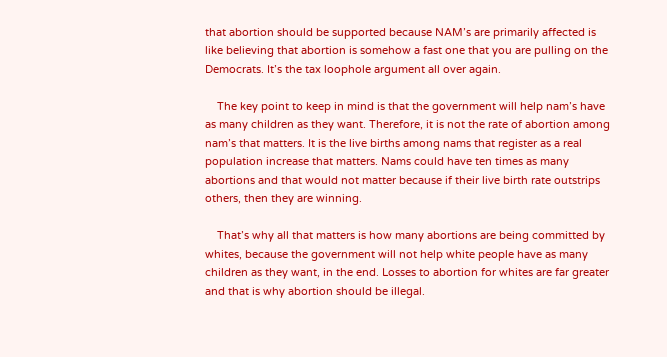that abortion should be supported because NAM’s are primarily affected is like believing that abortion is somehow a fast one that you are pulling on the Democrats. It’s the tax loophole argument all over again.

    The key point to keep in mind is that the government will help nam’s have as many children as they want. Therefore, it is not the rate of abortion among nam’s that matters. It is the live births among nams that register as a real population increase that matters. Nams could have ten times as many abortions and that would not matter because if their live birth rate outstrips others, then they are winning.

    That’s why all that matters is how many abortions are being committed by whites, because the government will not help white people have as many children as they want, in the end. Losses to abortion for whites are far greater and that is why abortion should be illegal.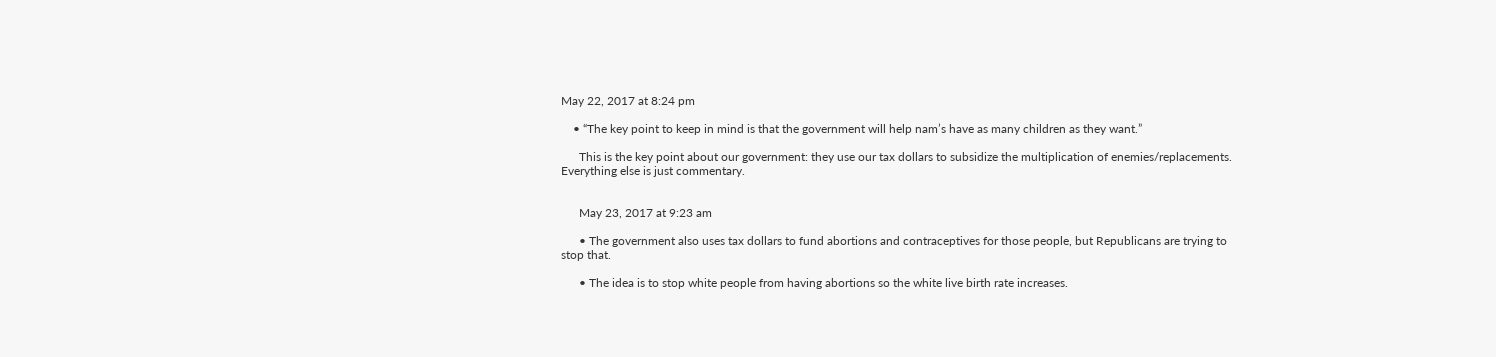May 22, 2017 at 8:24 pm

    • “The key point to keep in mind is that the government will help nam’s have as many children as they want.”

      This is the key point about our government: they use our tax dollars to subsidize the multiplication of enemies/replacements. Everything else is just commentary.


      May 23, 2017 at 9:23 am

      • The government also uses tax dollars to fund abortions and contraceptives for those people, but Republicans are trying to stop that.

      • The idea is to stop white people from having abortions so the white live birth rate increases.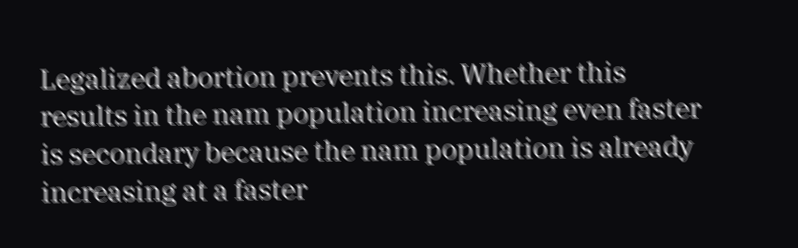Legalized abortion prevents this. Whether this results in the nam population increasing even faster is secondary because the nam population is already increasing at a faster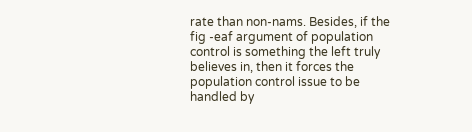rate than non-nams. Besides, if the fig -eaf argument of population control is something the left truly believes in, then it forces the population control issue to be handled by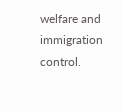welfare and immigration control.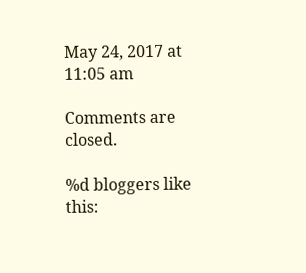May 24, 2017 at 11:05 am

Comments are closed.

%d bloggers like this: